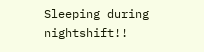Sleeping during nightshift!!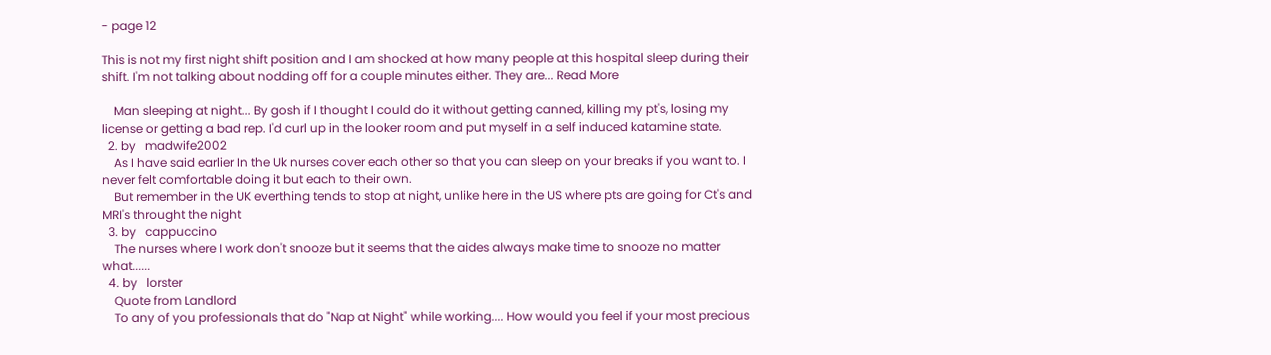- page 12

This is not my first night shift position and I am shocked at how many people at this hospital sleep during their shift. I'm not talking about nodding off for a couple minutes either. They are... Read More

    Man sleeping at night... By gosh if I thought I could do it without getting canned, killing my pt's, losing my license or getting a bad rep. I'd curl up in the looker room and put myself in a self induced katamine state.
  2. by   madwife2002
    As I have said earlier In the Uk nurses cover each other so that you can sleep on your breaks if you want to. I never felt comfortable doing it but each to their own.
    But remember in the UK everthing tends to stop at night, unlike here in the US where pts are going for Ct's and MRI's throught the night
  3. by   cappuccino
    The nurses where I work don't snooze but it seems that the aides always make time to snooze no matter what......
  4. by   lorster
    Quote from Landlord
    To any of you professionals that do "Nap at Night" while working.... How would you feel if your most precious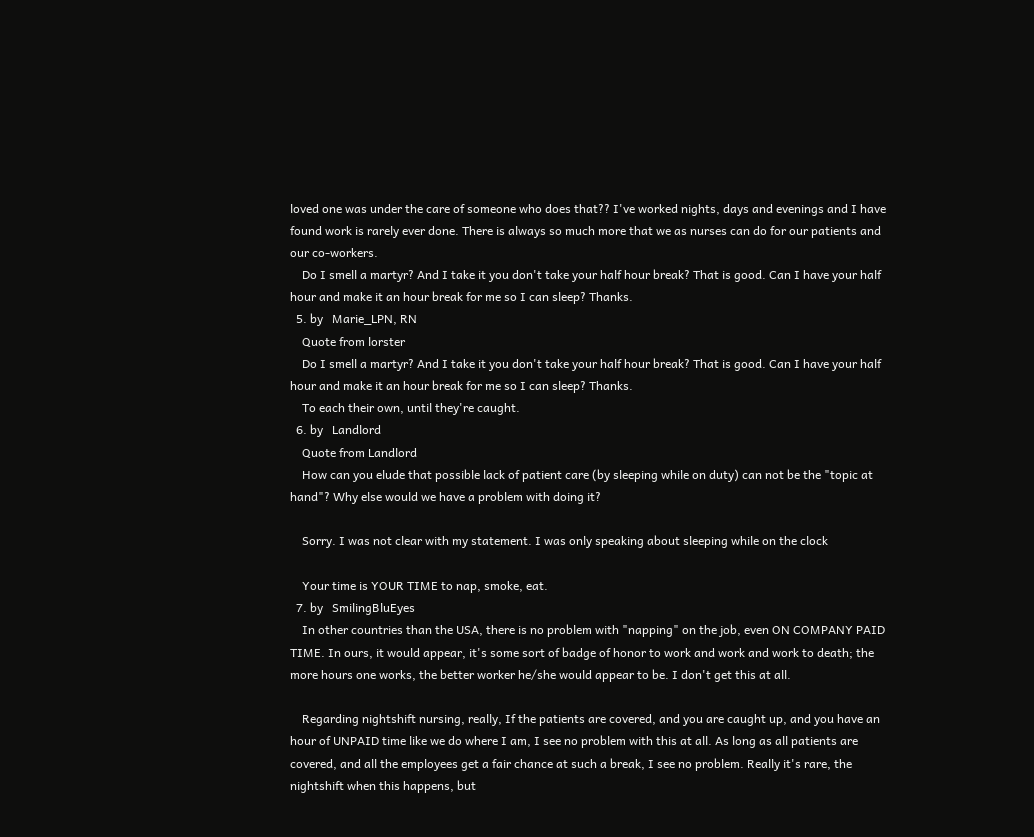loved one was under the care of someone who does that?? I've worked nights, days and evenings and I have found work is rarely ever done. There is always so much more that we as nurses can do for our patients and our co-workers.
    Do I smell a martyr? And I take it you don't take your half hour break? That is good. Can I have your half hour and make it an hour break for me so I can sleep? Thanks.
  5. by   Marie_LPN, RN
    Quote from lorster
    Do I smell a martyr? And I take it you don't take your half hour break? That is good. Can I have your half hour and make it an hour break for me so I can sleep? Thanks.
    To each their own, until they're caught.
  6. by   Landlord
    Quote from Landlord
    How can you elude that possible lack of patient care (by sleeping while on duty) can not be the "topic at hand"? Why else would we have a problem with doing it?

    Sorry. I was not clear with my statement. I was only speaking about sleeping while on the clock

    Your time is YOUR TIME to nap, smoke, eat.
  7. by   SmilingBluEyes
    In other countries than the USA, there is no problem with "napping" on the job, even ON COMPANY PAID TIME. In ours, it would appear, it's some sort of badge of honor to work and work and work to death; the more hours one works, the better worker he/she would appear to be. I don't get this at all.

    Regarding nightshift nursing, really, If the patients are covered, and you are caught up, and you have an hour of UNPAID time like we do where I am, I see no problem with this at all. As long as all patients are covered, and all the employees get a fair chance at such a break, I see no problem. Really it's rare, the nightshift when this happens, but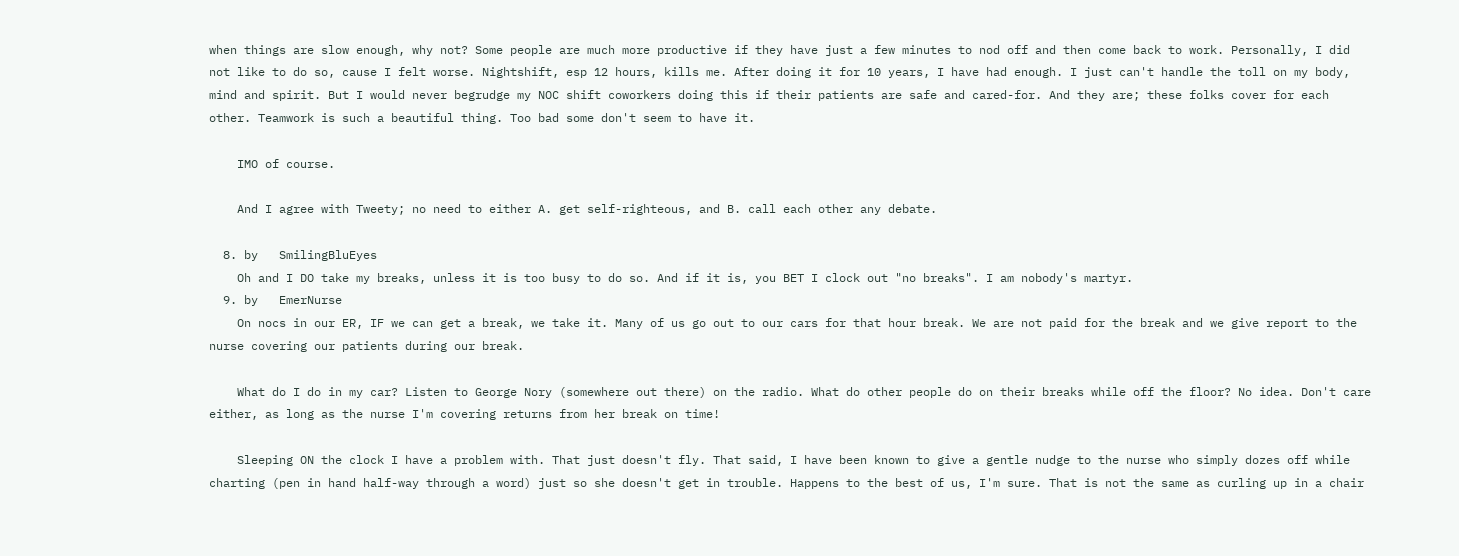when things are slow enough, why not? Some people are much more productive if they have just a few minutes to nod off and then come back to work. Personally, I did not like to do so, cause I felt worse. Nightshift, esp 12 hours, kills me. After doing it for 10 years, I have had enough. I just can't handle the toll on my body, mind and spirit. But I would never begrudge my NOC shift coworkers doing this if their patients are safe and cared-for. And they are; these folks cover for each other. Teamwork is such a beautiful thing. Too bad some don't seem to have it.

    IMO of course.

    And I agree with Tweety; no need to either A. get self-righteous, and B. call each other any debate.

  8. by   SmilingBluEyes
    Oh and I DO take my breaks, unless it is too busy to do so. And if it is, you BET I clock out "no breaks". I am nobody's martyr.
  9. by   EmerNurse
    On nocs in our ER, IF we can get a break, we take it. Many of us go out to our cars for that hour break. We are not paid for the break and we give report to the nurse covering our patients during our break.

    What do I do in my car? Listen to George Nory (somewhere out there) on the radio. What do other people do on their breaks while off the floor? No idea. Don't care either, as long as the nurse I'm covering returns from her break on time!

    Sleeping ON the clock I have a problem with. That just doesn't fly. That said, I have been known to give a gentle nudge to the nurse who simply dozes off while charting (pen in hand half-way through a word) just so she doesn't get in trouble. Happens to the best of us, I'm sure. That is not the same as curling up in a chair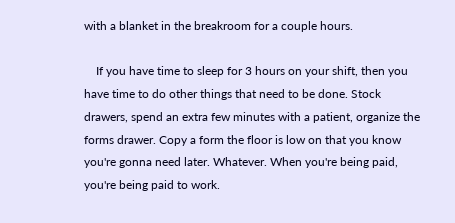with a blanket in the breakroom for a couple hours.

    If you have time to sleep for 3 hours on your shift, then you have time to do other things that need to be done. Stock drawers, spend an extra few minutes with a patient, organize the forms drawer. Copy a form the floor is low on that you know you're gonna need later. Whatever. When you're being paid, you're being paid to work.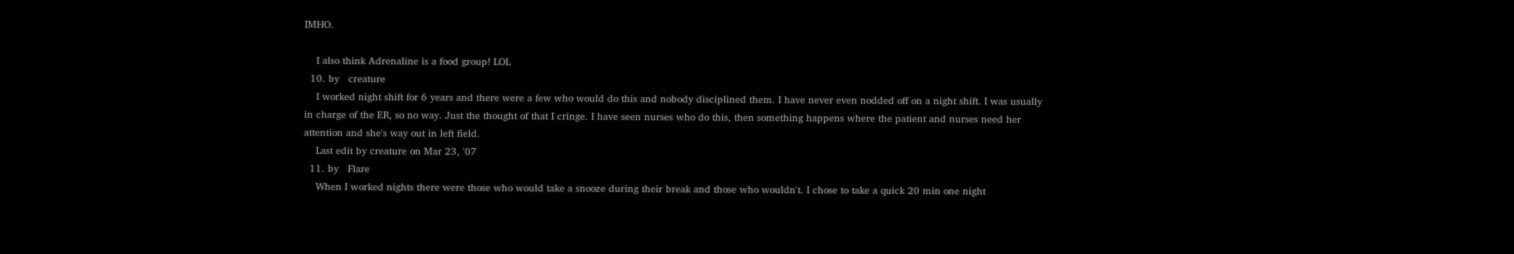IMHO.

    I also think Adrenaline is a food group! LOL
  10. by   creature
    I worked night shift for 6 years and there were a few who would do this and nobody disciplined them. I have never even nodded off on a night shift. I was usually in charge of the ER, so no way. Just the thought of that I cringe. I have seen nurses who do this, then something happens where the patient and nurses need her attention and she's way out in left field.
    Last edit by creature on Mar 23, '07
  11. by   Flare
    When I worked nights there were those who would take a snooze during their break and those who wouldn't. I chose to take a quick 20 min one night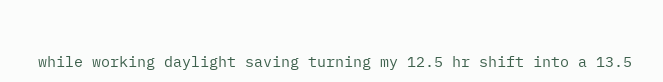while working daylight saving turning my 12.5 hr shift into a 13.5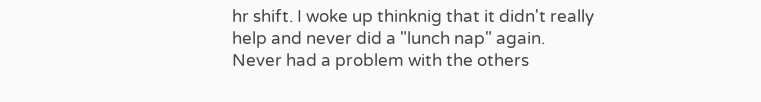hr shift. I woke up thinknig that it didn't really help and never did a "lunch nap" again. Never had a problem with the others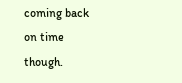coming back on time though.